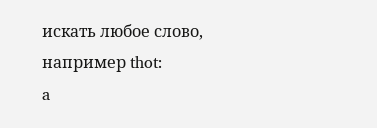искать любое слово, например thot:
a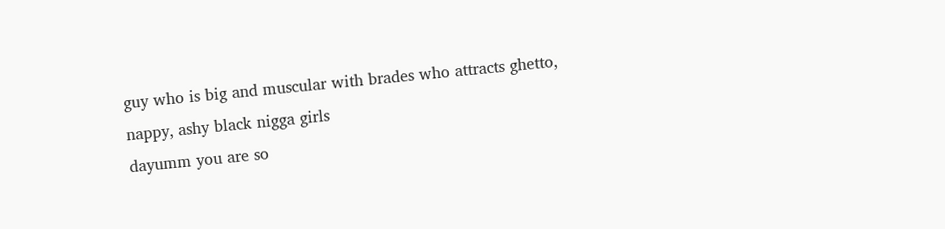guy who is big and muscular with brades who attracts ghetto, nappy, ashy black nigga girls
dayumm you are so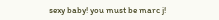sexy baby! you must be marc j!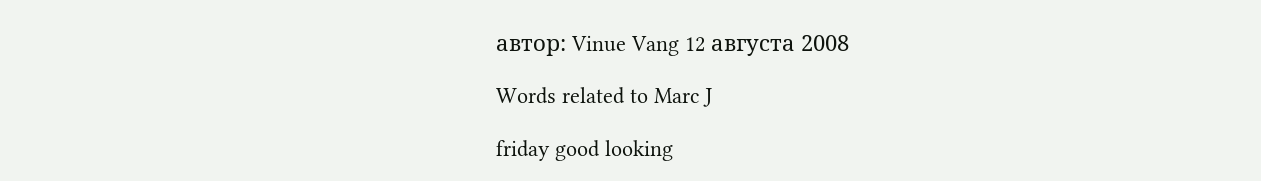автор: Vinue Vang 12 августа 2008

Words related to Marc J

friday good looking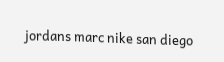jordans marc nike san diego